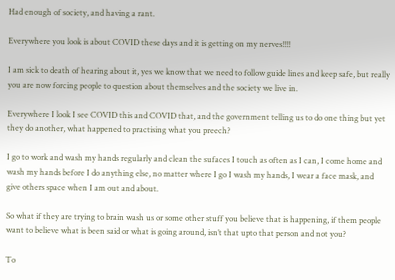Had enough of society, and having a rant.

Everywhere you look is about COVID these days and it is getting on my nerves!!!!

I am sick to death of hearing about it, yes we know that we need to follow guide lines and keep safe, but really you are now forcing people to question about themselves and the society we live in.

Everywhere I look I see COVID this and COVID that, and the government telling us to do one thing but yet they do another, what happened to practising what you preech?

I go to work and wash my hands regularly and clean the sufaces I touch as often as I can, I come home and wash my hands before I do anything else, no matter where I go I wash my hands, I wear a face mask, and give others space when I am out and about.

So what if they are trying to brain wash us or some other stuff you believe that is happening, if them people want to believe what is been said or what is going around, isn’t that upto that person and not you?

To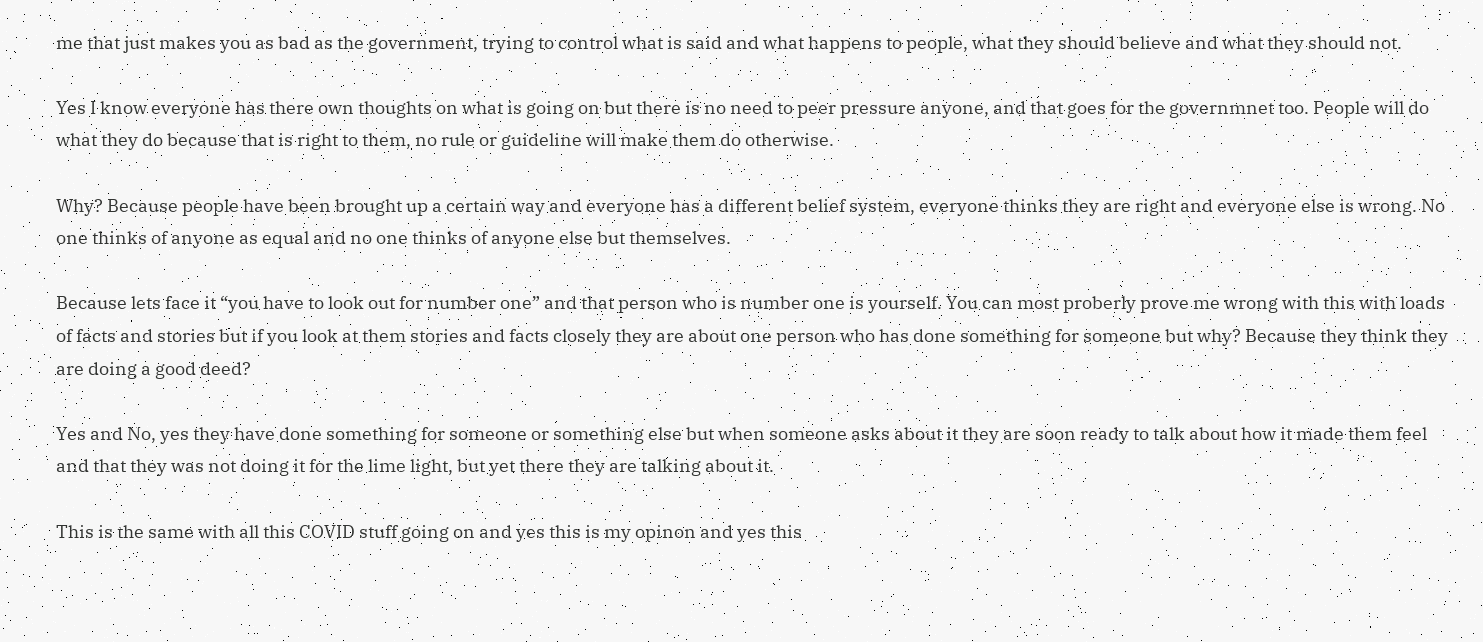me that just makes you as bad as the government, trying to control what is said and what happens to people, what they should believe and what they should not.

Yes I know everyone has there own thoughts on what is going on but there is no need to peer pressure anyone, and that goes for the governmnet too. People will do what they do because that is right to them, no rule or guideline will make them do otherwise.

Why? Because people have been brought up a certain way and everyone has a different belief system, everyone thinks they are right and everyone else is wrong. No one thinks of anyone as equal and no one thinks of anyone else but themselves.

Because lets face it “you have to look out for number one” and that person who is number one is yourself. You can most proberly prove me wrong with this with loads of facts and stories but if you look at them stories and facts closely they are about one person who has done something for someone but why? Because they think they are doing a good deed?

Yes and No, yes they have done something for someone or something else but when someone asks about it they are soon ready to talk about how it made them feel and that they was not doing it for the lime light, but yet there they are talking about it.

This is the same with all this COVID stuff going on and yes this is my opinon and yes this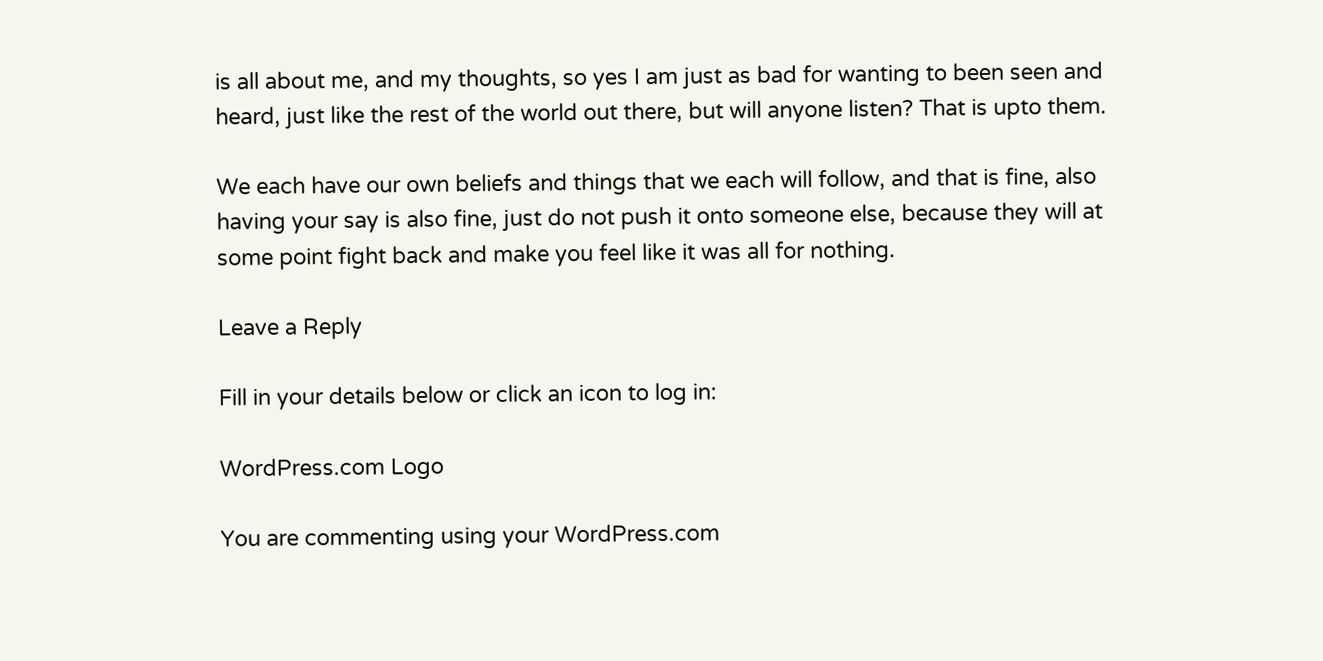is all about me, and my thoughts, so yes I am just as bad for wanting to been seen and heard, just like the rest of the world out there, but will anyone listen? That is upto them.

We each have our own beliefs and things that we each will follow, and that is fine, also having your say is also fine, just do not push it onto someone else, because they will at some point fight back and make you feel like it was all for nothing.

Leave a Reply

Fill in your details below or click an icon to log in:

WordPress.com Logo

You are commenting using your WordPress.com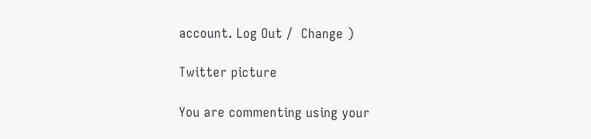account. Log Out /  Change )

Twitter picture

You are commenting using your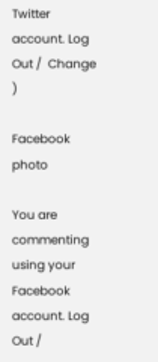Twitter account. Log Out /  Change )

Facebook photo

You are commenting using your Facebook account. Log Out /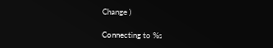Change )

Connecting to %s